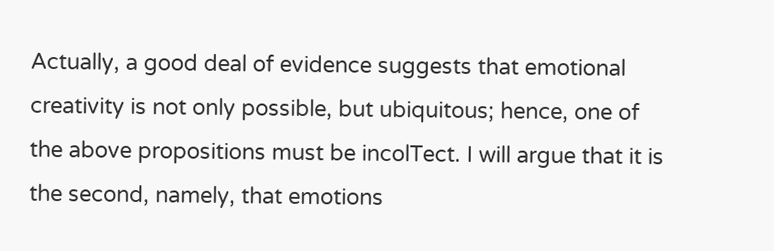Actually, a good deal of evidence suggests that emotional creativity is not only possible, but ubiquitous; hence, one of the above propositions must be incolTect. I will argue that it is the second, namely, that emotions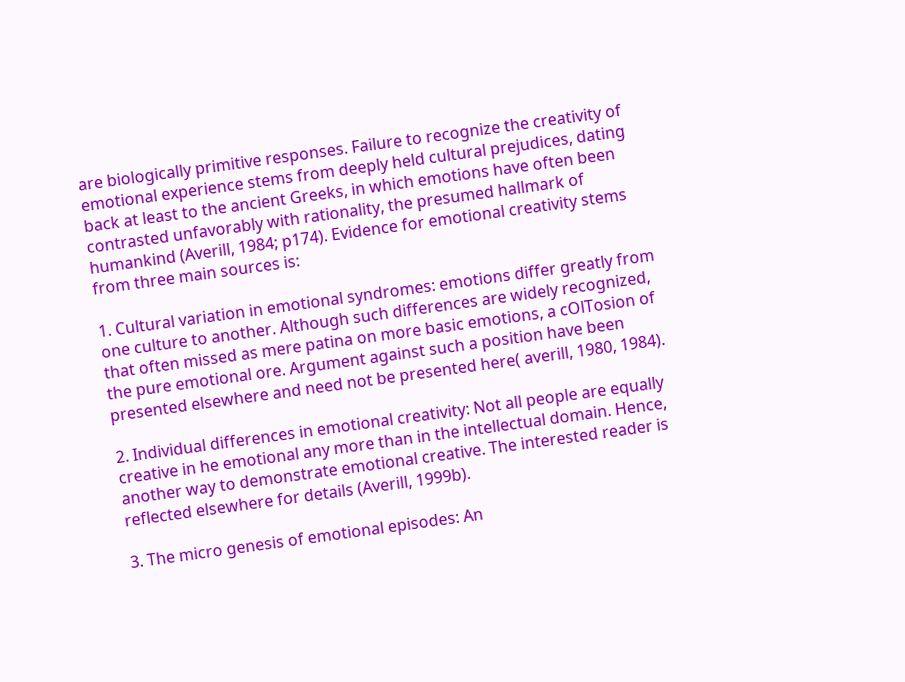are biologically primitive responses. Failure to recognize the creativity of emotional experience stems from deeply held cultural prejudices, dating back at least to the ancient Greeks, in which emotions have often been contrasted unfavorably with rationality, the presumed hallmark of humankind (Averill, 1984; p174). Evidence for emotional creativity stems from three main sources is:

1. Cultural variation in emotional syndromes: emotions differ greatly from one culture to another. Although such differences are widely recognized, that often missed as mere patina on more basic emotions, a cOlTosion of the pure emotional ore. Argument against such a position have been presented elsewhere and need not be presented here( averill, 1980, 1984).

2. Individual differences in emotional creativity: Not all people are equally creative in he emotional any more than in the intellectual domain. Hence, another way to demonstrate emotional creative. The interested reader is reflected elsewhere for details (Averill, 1999b).

3. The micro genesis of emotional episodes: An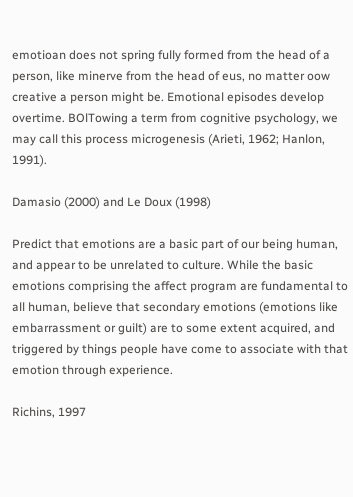emotioan does not spring fully formed from the head of a person, like minerve from the head of eus, no matter oow creative a person might be. Emotional episodes develop overtime. BOlTowing a term from cognitive psychology, we may call this process microgenesis (Arieti, 1962; Hanlon, 1991).

Damasio (2000) and Le Doux (1998)

Predict that emotions are a basic part of our being human, and appear to be unrelated to culture. While the basic emotions comprising the affect program are fundamental to all human, believe that secondary emotions (emotions like embarrassment or guilt) are to some extent acquired, and triggered by things people have come to associate with that emotion through experience.

Richins, 1997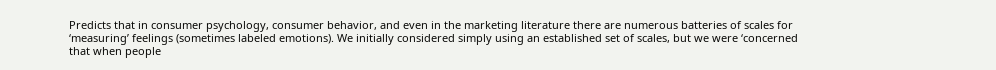Predicts that in consumer psychology, consumer behavior, and even in the marketing literature there are numerous batteries of scales for ‘measuring’ feelings (sometimes labeled emotions). We initially considered simply using an established set of scales, but we were ‘concerned that when people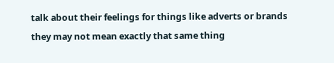talk about their feelings for things like adverts or brands they may not mean exactly that same thing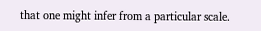that one might infer from a particular scale.